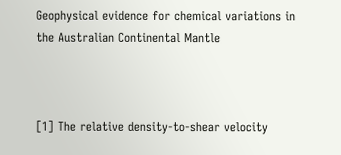Geophysical evidence for chemical variations in the Australian Continental Mantle



[1] The relative density-to-shear velocity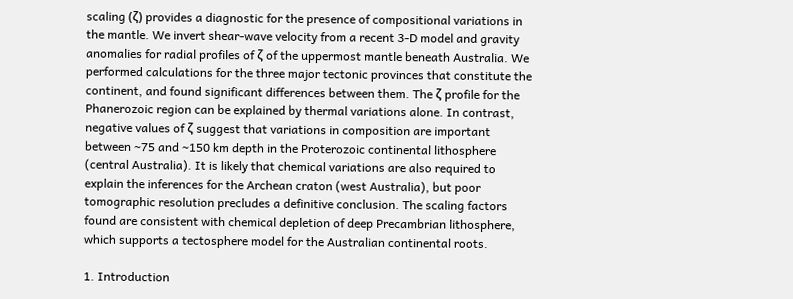scaling (ζ) provides a diagnostic for the presence of compositional variations in the mantle. We invert shear-wave velocity from a recent 3-D model and gravity anomalies for radial profiles of ζ of the uppermost mantle beneath Australia. We performed calculations for the three major tectonic provinces that constitute the continent, and found significant differences between them. The ζ profile for the Phanerozoic region can be explained by thermal variations alone. In contrast, negative values of ζ suggest that variations in composition are important between ∼75 and ∼150 km depth in the Proterozoic continental lithosphere (central Australia). It is likely that chemical variations are also required to explain the inferences for the Archean craton (west Australia), but poor tomographic resolution precludes a definitive conclusion. The scaling factors found are consistent with chemical depletion of deep Precambrian lithosphere, which supports a tectosphere model for the Australian continental roots.

1. Introduction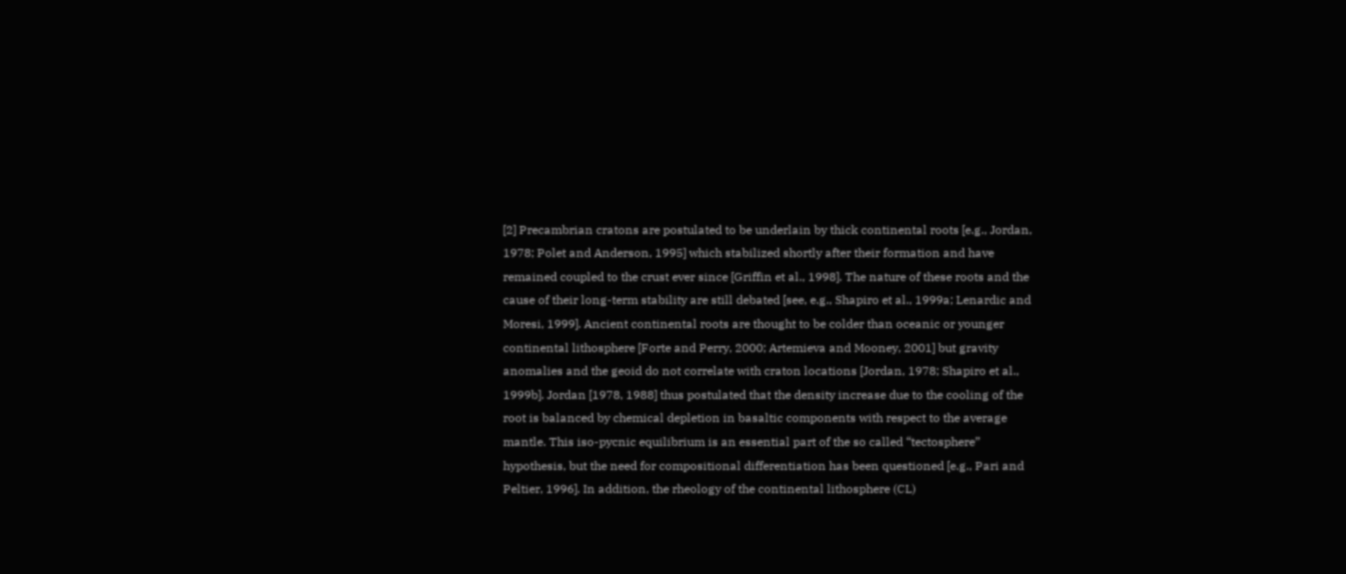[2] Precambrian cratons are postulated to be underlain by thick continental roots [e.g., Jordan, 1978; Polet and Anderson, 1995] which stabilized shortly after their formation and have remained coupled to the crust ever since [Griffin et al., 1998]. The nature of these roots and the cause of their long-term stability are still debated [see, e.g., Shapiro et al., 1999a; Lenardic and Moresi, 1999]. Ancient continental roots are thought to be colder than oceanic or younger continental lithosphere [Forte and Perry, 2000; Artemieva and Mooney, 2001] but gravity anomalies and the geoid do not correlate with craton locations [Jordan, 1978; Shapiro et al., 1999b]. Jordan [1978, 1988] thus postulated that the density increase due to the cooling of the root is balanced by chemical depletion in basaltic components with respect to the average mantle. This iso-pycnic equilibrium is an essential part of the so called “tectosphere” hypothesis, but the need for compositional differentiation has been questioned [e.g., Pari and Peltier, 1996]. In addition, the rheology of the continental lithosphere (CL)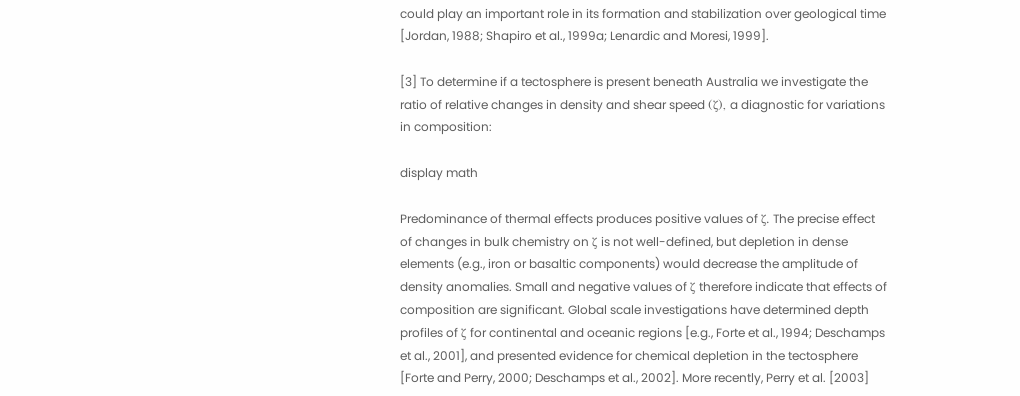could play an important role in its formation and stabilization over geological time [Jordan, 1988; Shapiro et al., 1999a; Lenardic and Moresi, 1999].

[3] To determine if a tectosphere is present beneath Australia we investigate the ratio of relative changes in density and shear speed (ζ), a diagnostic for variations in composition:

display math

Predominance of thermal effects produces positive values of ζ. The precise effect of changes in bulk chemistry on ζ is not well-defined, but depletion in dense elements (e.g., iron or basaltic components) would decrease the amplitude of density anomalies. Small and negative values of ζ therefore indicate that effects of composition are significant. Global scale investigations have determined depth profiles of ζ for continental and oceanic regions [e.g., Forte et al., 1994; Deschamps et al., 2001], and presented evidence for chemical depletion in the tectosphere [Forte and Perry, 2000; Deschamps et al., 2002]. More recently, Perry et al. [2003]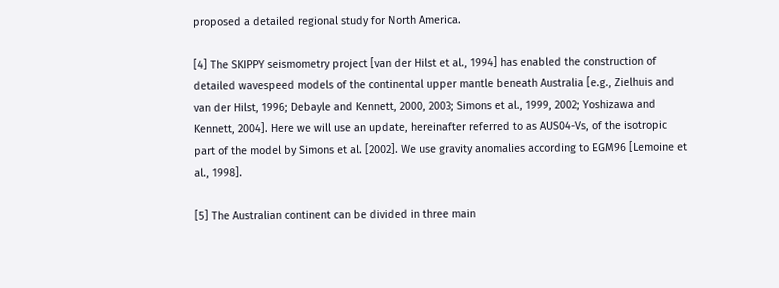proposed a detailed regional study for North America.

[4] The SKIPPY seismometry project [van der Hilst et al., 1994] has enabled the construction of detailed wavespeed models of the continental upper mantle beneath Australia [e.g., Zielhuis and van der Hilst, 1996; Debayle and Kennett, 2000, 2003; Simons et al., 1999, 2002; Yoshizawa and Kennett, 2004]. Here we will use an update, hereinafter referred to as AUS04-Vs, of the isotropic part of the model by Simons et al. [2002]. We use gravity anomalies according to EGM96 [Lemoine et al., 1998].

[5] The Australian continent can be divided in three main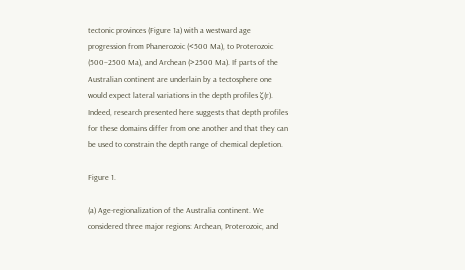tectonic provinces (Figure 1a) with a westward age progression from Phanerozoic (<500 Ma), to Proterozoic (500–2500 Ma), and Archean (>2500 Ma). If parts of the Australian continent are underlain by a tectosphere one would expect lateral variations in the depth profiles ζ(r). Indeed, research presented here suggests that depth profiles for these domains differ from one another and that they can be used to constrain the depth range of chemical depletion.

Figure 1.

(a) Age-regionalization of the Australia continent. We considered three major regions: Archean, Proterozoic, and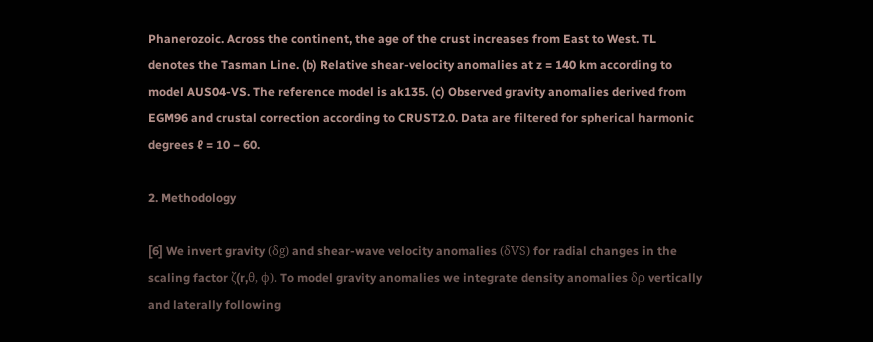Phanerozoic. Across the continent, the age of the crust increases from East to West. TL denotes the Tasman Line. (b) Relative shear-velocity anomalies at z = 140 km according to model AUS04-VS. The reference model is ak135. (c) Observed gravity anomalies derived from EGM96 and crustal correction according to CRUST2.0. Data are filtered for spherical harmonic degrees ℓ = 10 − 60.

2. Methodology

[6] We invert gravity (δg) and shear-wave velocity anomalies (δVS) for radial changes in the scaling factor ζ(r,θ, ϕ). To model gravity anomalies we integrate density anomalies δρ vertically and laterally following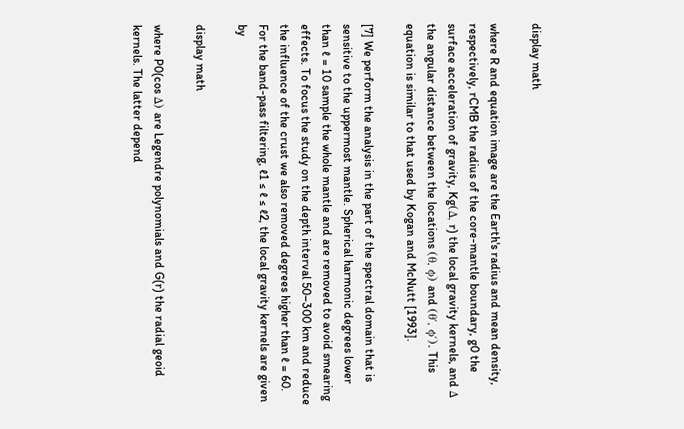display math

where R and equation image are the Earth's radius and mean density, respectively, rCMB the radius of the core-mantle boundary, g0 the surface acceleration of gravity, Kg(Δ, r) the local gravity kernels, and Δ the angular distance between the locations (θ, ϕ) and (θ′, ϕ′). This equation is similar to that used by Kogan and McNutt [1993].

[7] We perform the analysis in the part of the spectral domain that is sensitive to the uppermost mantle. Spherical harmonic degrees lower than ℓ = 10 sample the whole mantle and are removed to avoid smearing effects. To focus the study on the depth interval 50–300 km and reduce the influence of the crust we also removed degrees higher than ℓ = 60. For the band-pass filtering, ℓ1 ≤ ℓ ≤ ℓ2, the local gravity kernels are given by

display math

where P0(cos Δ) are Legendre polynomials and G(r) the radial geoid kernels. The latter depend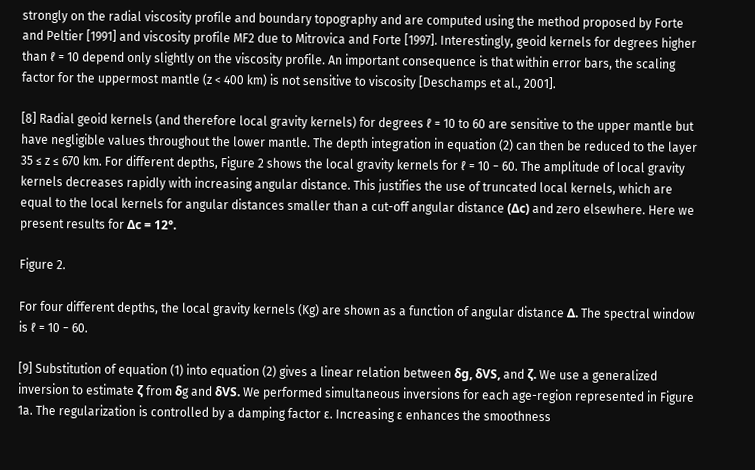strongly on the radial viscosity profile and boundary topography and are computed using the method proposed by Forte and Peltier [1991] and viscosity profile MF2 due to Mitrovica and Forte [1997]. Interestingly, geoid kernels for degrees higher than ℓ = 10 depend only slightly on the viscosity profile. An important consequence is that within error bars, the scaling factor for the uppermost mantle (z < 400 km) is not sensitive to viscosity [Deschamps et al., 2001].

[8] Radial geoid kernels (and therefore local gravity kernels) for degrees ℓ = 10 to 60 are sensitive to the upper mantle but have negligible values throughout the lower mantle. The depth integration in equation (2) can then be reduced to the layer 35 ≤ z ≤ 670 km. For different depths, Figure 2 shows the local gravity kernels for ℓ = 10 − 60. The amplitude of local gravity kernels decreases rapidly with increasing angular distance. This justifies the use of truncated local kernels, which are equal to the local kernels for angular distances smaller than a cut-off angular distance (Δc) and zero elsewhere. Here we present results for Δc = 12°.

Figure 2.

For four different depths, the local gravity kernels (Kg) are shown as a function of angular distance Δ. The spectral window is ℓ = 10 − 60.

[9] Substitution of equation (1) into equation (2) gives a linear relation between δg, δVS, and ζ. We use a generalized inversion to estimate ζ from δg and δVS. We performed simultaneous inversions for each age-region represented in Figure 1a. The regularization is controlled by a damping factor ɛ. Increasing ɛ enhances the smoothness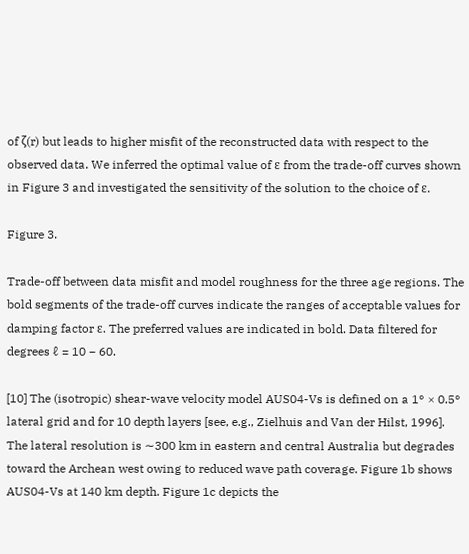of ζ(r) but leads to higher misfit of the reconstructed data with respect to the observed data. We inferred the optimal value of ɛ from the trade-off curves shown in Figure 3 and investigated the sensitivity of the solution to the choice of ɛ.

Figure 3.

Trade-off between data misfit and model roughness for the three age regions. The bold segments of the trade-off curves indicate the ranges of acceptable values for damping factor ɛ. The preferred values are indicated in bold. Data filtered for degrees ℓ = 10 − 60.

[10] The (isotropic) shear-wave velocity model AUS04-Vs is defined on a 1° × 0.5° lateral grid and for 10 depth layers [see, e.g., Zielhuis and Van der Hilst, 1996]. The lateral resolution is ∼300 km in eastern and central Australia but degrades toward the Archean west owing to reduced wave path coverage. Figure 1b shows AUS04-Vs at 140 km depth. Figure 1c depicts the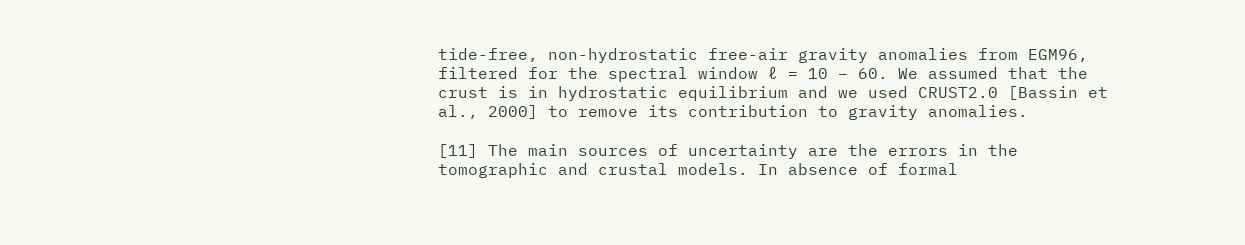tide-free, non-hydrostatic free-air gravity anomalies from EGM96, filtered for the spectral window ℓ = 10 − 60. We assumed that the crust is in hydrostatic equilibrium and we used CRUST2.0 [Bassin et al., 2000] to remove its contribution to gravity anomalies.

[11] The main sources of uncertainty are the errors in the tomographic and crustal models. In absence of formal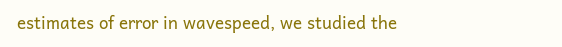estimates of error in wavespeed, we studied the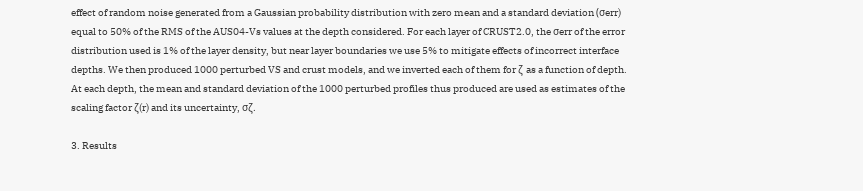effect of random noise generated from a Gaussian probability distribution with zero mean and a standard deviation (σerr) equal to 50% of the RMS of the AUS04-Vs values at the depth considered. For each layer of CRUST2.0, the σerr of the error distribution used is 1% of the layer density, but near layer boundaries we use 5% to mitigate effects of incorrect interface depths. We then produced 1000 perturbed VS and crust models, and we inverted each of them for ζ as a function of depth. At each depth, the mean and standard deviation of the 1000 perturbed profiles thus produced are used as estimates of the scaling factor ζ(r) and its uncertainty, σζ.

3. Results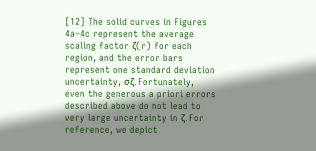[12] The solid curves in Figures 4a–4c represent the average scaling factor ζ(r) for each region, and the error bars represent one standard deviation uncertainty, σζ. Fortunately, even the generous a priori errors described above do not lead to very large uncertainty in ζ. For reference, we depict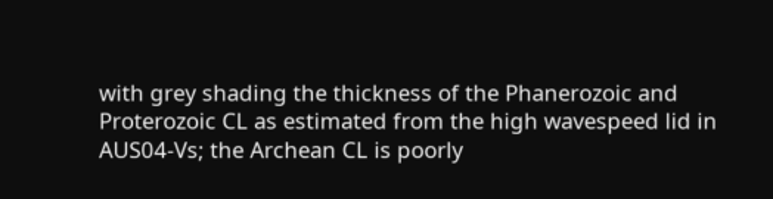with grey shading the thickness of the Phanerozoic and Proterozoic CL as estimated from the high wavespeed lid in AUS04-Vs; the Archean CL is poorly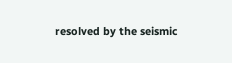resolved by the seismic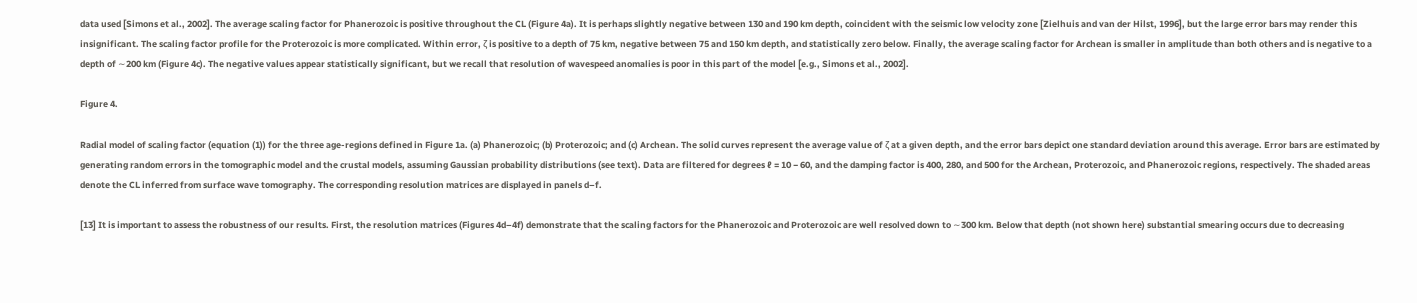data used [Simons et al., 2002]. The average scaling factor for Phanerozoic is positive throughout the CL (Figure 4a). It is perhaps slightly negative between 130 and 190 km depth, coincident with the seismic low velocity zone [Zielhuis and van der Hilst, 1996], but the large error bars may render this insignificant. The scaling factor profile for the Proterozoic is more complicated. Within error, ζ is positive to a depth of 75 km, negative between 75 and 150 km depth, and statistically zero below. Finally, the average scaling factor for Archean is smaller in amplitude than both others and is negative to a depth of ∼200 km (Figure 4c). The negative values appear statistically significant, but we recall that resolution of wavespeed anomalies is poor in this part of the model [e.g., Simons et al., 2002].

Figure 4.

Radial model of scaling factor (equation (1)) for the three age-regions defined in Figure 1a. (a) Phanerozoic; (b) Proterozoic; and (c) Archean. The solid curves represent the average value of ζ at a given depth, and the error bars depict one standard deviation around this average. Error bars are estimated by generating random errors in the tomographic model and the crustal models, assuming Gaussian probability distributions (see text). Data are filtered for degrees ℓ = 10 − 60, and the damping factor is 400, 280, and 500 for the Archean, Proterozoic, and Phanerozoic regions, respectively. The shaded areas denote the CL inferred from surface wave tomography. The corresponding resolution matrices are displayed in panels d–f.

[13] It is important to assess the robustness of our results. First, the resolution matrices (Figures 4d–4f) demonstrate that the scaling factors for the Phanerozoic and Proterozoic are well resolved down to ∼300 km. Below that depth (not shown here) substantial smearing occurs due to decreasing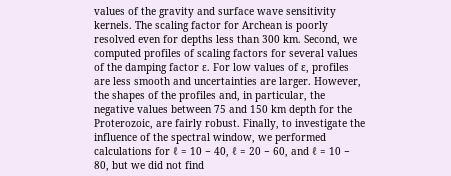values of the gravity and surface wave sensitivity kernels. The scaling factor for Archean is poorly resolved even for depths less than 300 km. Second, we computed profiles of scaling factors for several values of the damping factor ɛ. For low values of ɛ, profiles are less smooth and uncertainties are larger. However, the shapes of the profiles and, in particular, the negative values between 75 and 150 km depth for the Proterozoic, are fairly robust. Finally, to investigate the influence of the spectral window, we performed calculations for ℓ = 10 − 40, ℓ = 20 − 60, and ℓ = 10 − 80, but we did not find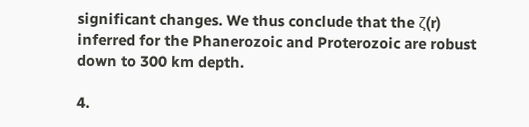significant changes. We thus conclude that the ζ(r) inferred for the Phanerozoic and Proterozoic are robust down to 300 km depth.

4.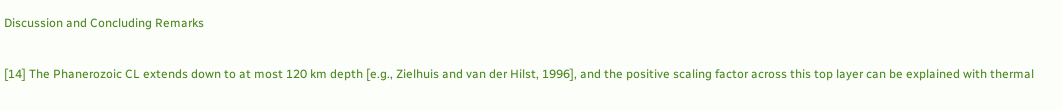Discussion and Concluding Remarks

[14] The Phanerozoic CL extends down to at most 120 km depth [e.g., Zielhuis and van der Hilst, 1996], and the positive scaling factor across this top layer can be explained with thermal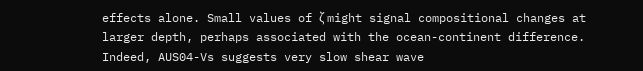effects alone. Small values of ζ might signal compositional changes at larger depth, perhaps associated with the ocean-continent difference. Indeed, AUS04-Vs suggests very slow shear wave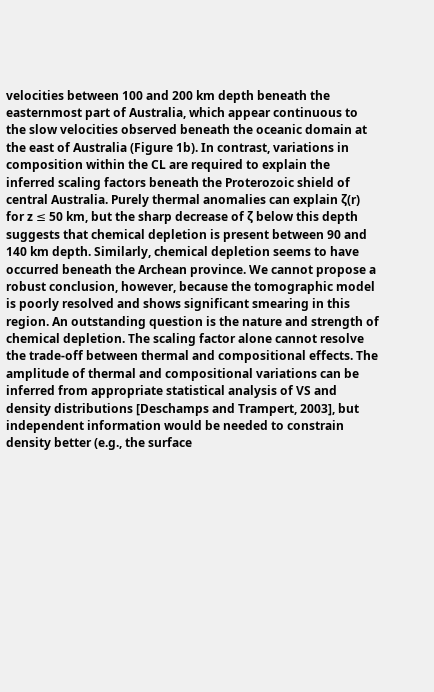velocities between 100 and 200 km depth beneath the easternmost part of Australia, which appear continuous to the slow velocities observed beneath the oceanic domain at the east of Australia (Figure 1b). In contrast, variations in composition within the CL are required to explain the inferred scaling factors beneath the Proterozoic shield of central Australia. Purely thermal anomalies can explain ζ(r) for z ≤ 50 km, but the sharp decrease of ζ below this depth suggests that chemical depletion is present between 90 and 140 km depth. Similarly, chemical depletion seems to have occurred beneath the Archean province. We cannot propose a robust conclusion, however, because the tomographic model is poorly resolved and shows significant smearing in this region. An outstanding question is the nature and strength of chemical depletion. The scaling factor alone cannot resolve the trade-off between thermal and compositional effects. The amplitude of thermal and compositional variations can be inferred from appropriate statistical analysis of VS and density distributions [Deschamps and Trampert, 2003], but independent information would be needed to constrain density better (e.g., the surface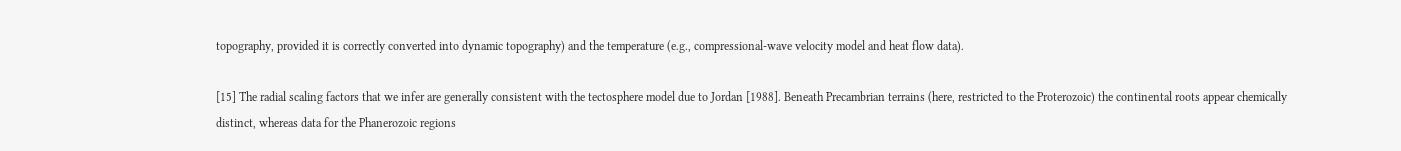topography, provided it is correctly converted into dynamic topography) and the temperature (e.g., compressional-wave velocity model and heat flow data).

[15] The radial scaling factors that we infer are generally consistent with the tectosphere model due to Jordan [1988]. Beneath Precambrian terrains (here, restricted to the Proterozoic) the continental roots appear chemically distinct, whereas data for the Phanerozoic regions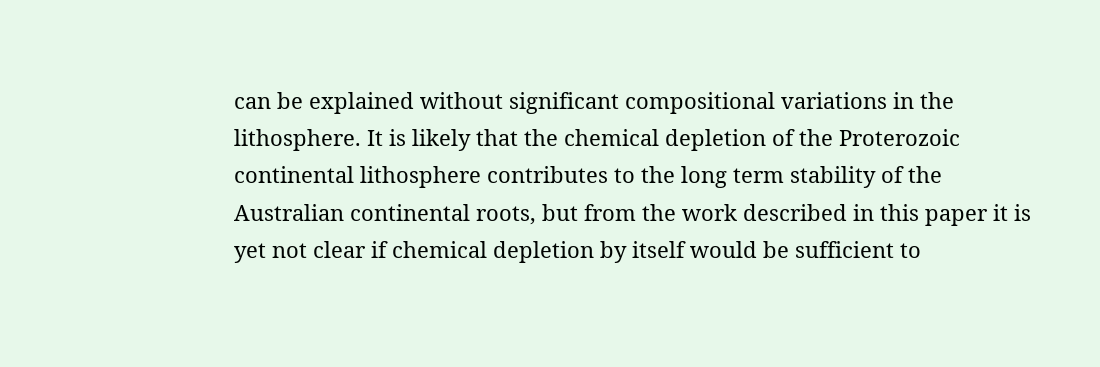can be explained without significant compositional variations in the lithosphere. It is likely that the chemical depletion of the Proterozoic continental lithosphere contributes to the long term stability of the Australian continental roots, but from the work described in this paper it is yet not clear if chemical depletion by itself would be sufficient to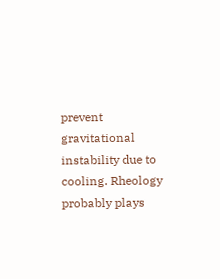prevent gravitational instability due to cooling. Rheology probably plays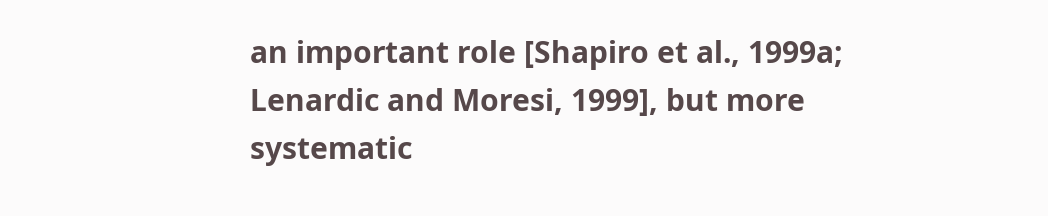an important role [Shapiro et al., 1999a; Lenardic and Moresi, 1999], but more systematic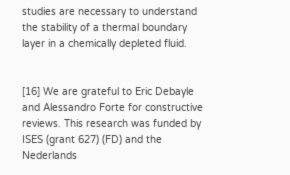studies are necessary to understand the stability of a thermal boundary layer in a chemically depleted fluid.


[16] We are grateful to Eric Debayle and Alessandro Forte for constructive reviews. This research was funded by ISES (grant 627) (FD) and the Nederlands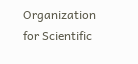Organization for Scientific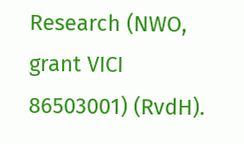Research (NWO, grant VICI 86503001) (RvdH).